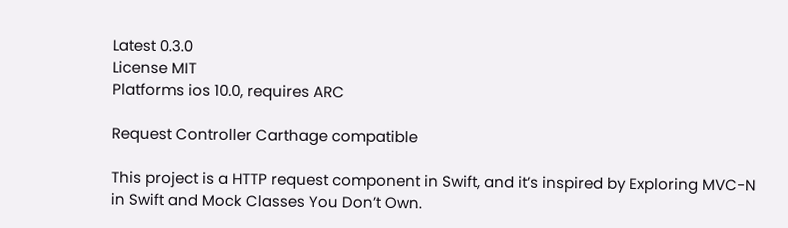Latest 0.3.0
License MIT
Platforms ios 10.0, requires ARC

Request Controller Carthage compatible

This project is a HTTP request component in Swift, and it’s inspired by Exploring MVC-N in Swift and Mock Classes You Don’t Own.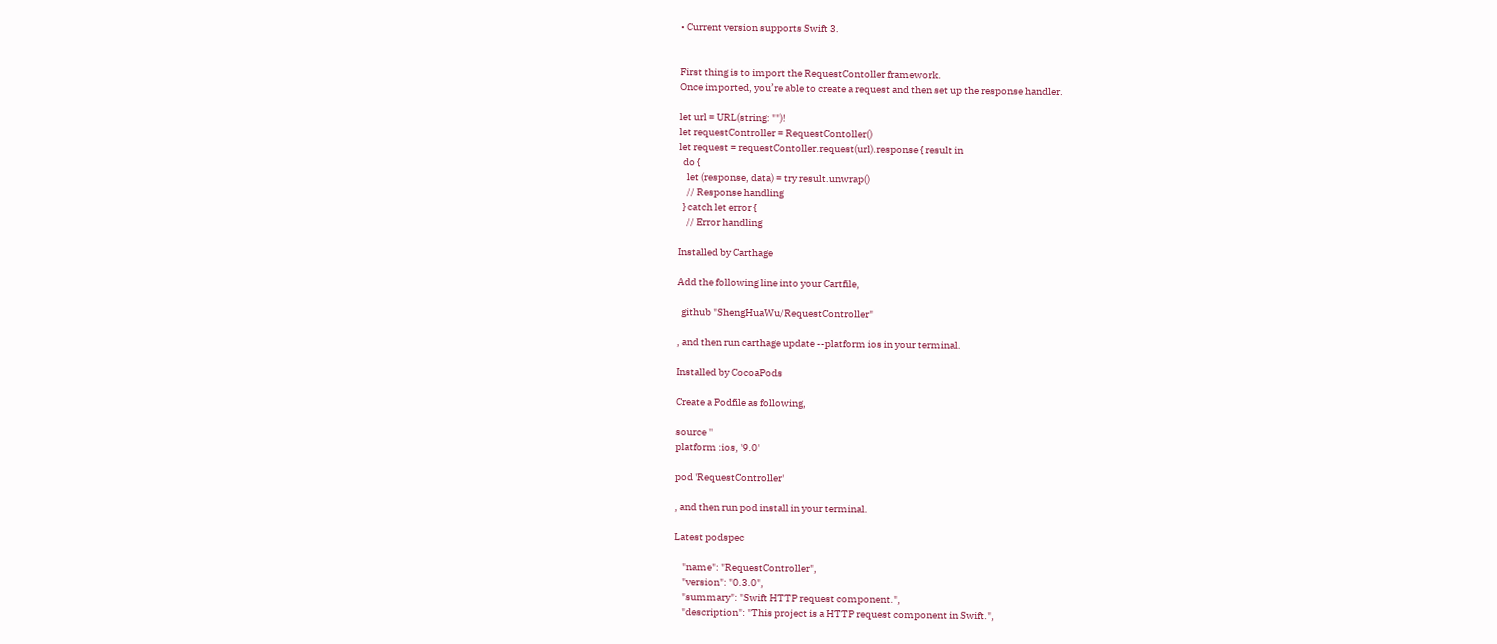• Current version supports Swift 3.


First thing is to import the RequestContoller framework.
Once imported, you’re able to create a request and then set up the response handler.

let url = URL(string: "")!
let requestController = RequestContoller()
let request = requestContoller.request(url).response { result in
  do {
    let (response, data) = try result.unwrap()
    // Response handling
  } catch let error {
    // Error handling

Installed by Carthage

Add the following line into your Cartfile,

  github "ShengHuaWu/RequestController"

, and then run carthage update --platform ios in your terminal.

Installed by CocoaPods

Create a Podfile as following,

source ''
platform :ios, '9.0'

pod 'RequestController'

, and then run pod install in your terminal.

Latest podspec

    "name": "RequestController",
    "version": "0.3.0",
    "summary": "Swift HTTP request component.",
    "description": "This project is a HTTP request component in Swift.",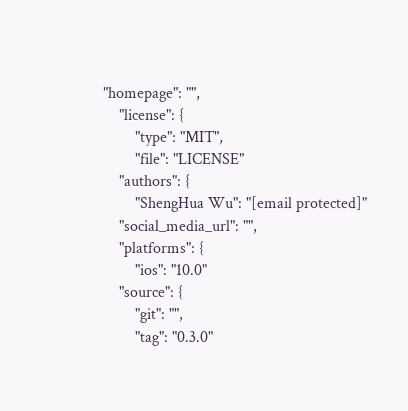"homepage": "",
    "license": {
        "type": "MIT",
        "file": "LICENSE"
    "authors": {
        "ShengHua Wu": "[email protected]"
    "social_media_url": "",
    "platforms": {
        "ios": "10.0"
    "source": {
        "git": "",
        "tag": "0.3.0"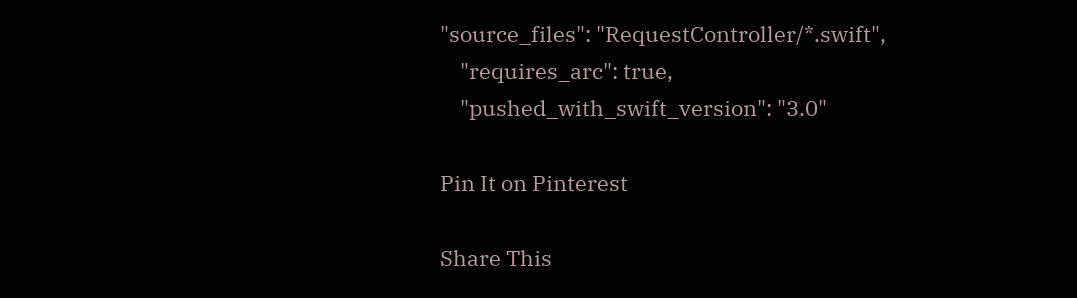"source_files": "RequestController/*.swift",
    "requires_arc": true,
    "pushed_with_swift_version": "3.0"

Pin It on Pinterest

Share This